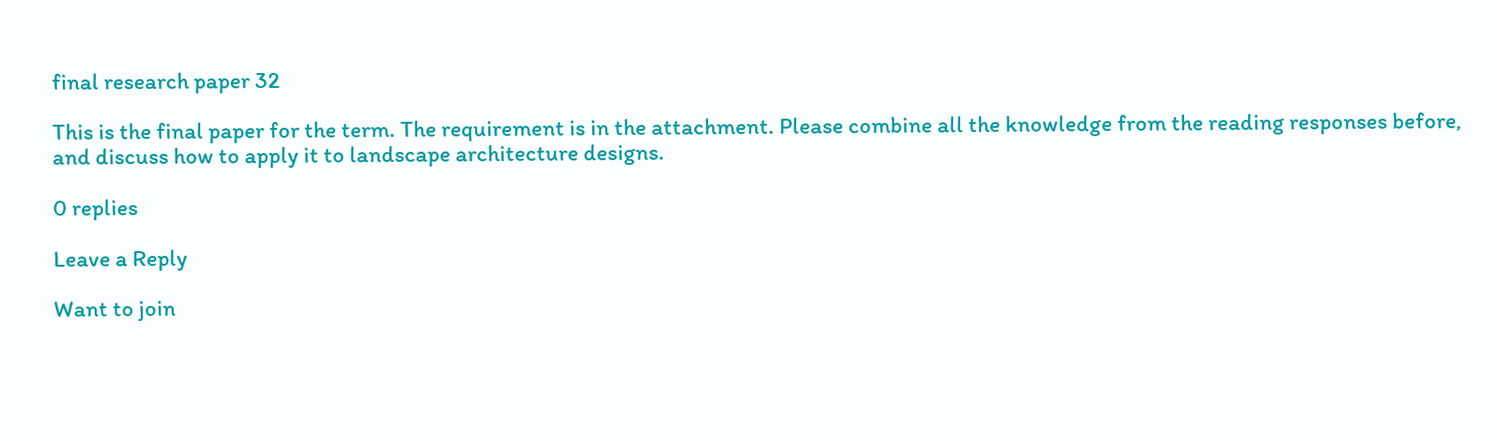final research paper 32

This is the final paper for the term. The requirement is in the attachment. Please combine all the knowledge from the reading responses before, and discuss how to apply it to landscape architecture designs.

0 replies

Leave a Reply

Want to join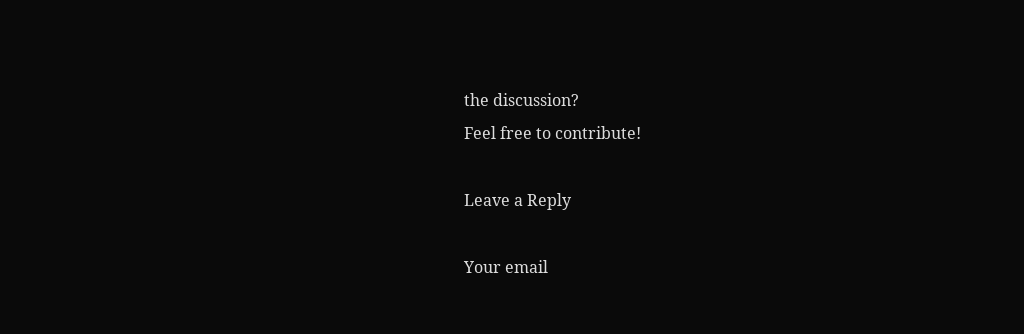the discussion?
Feel free to contribute!

Leave a Reply

Your email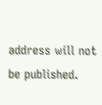address will not be published.